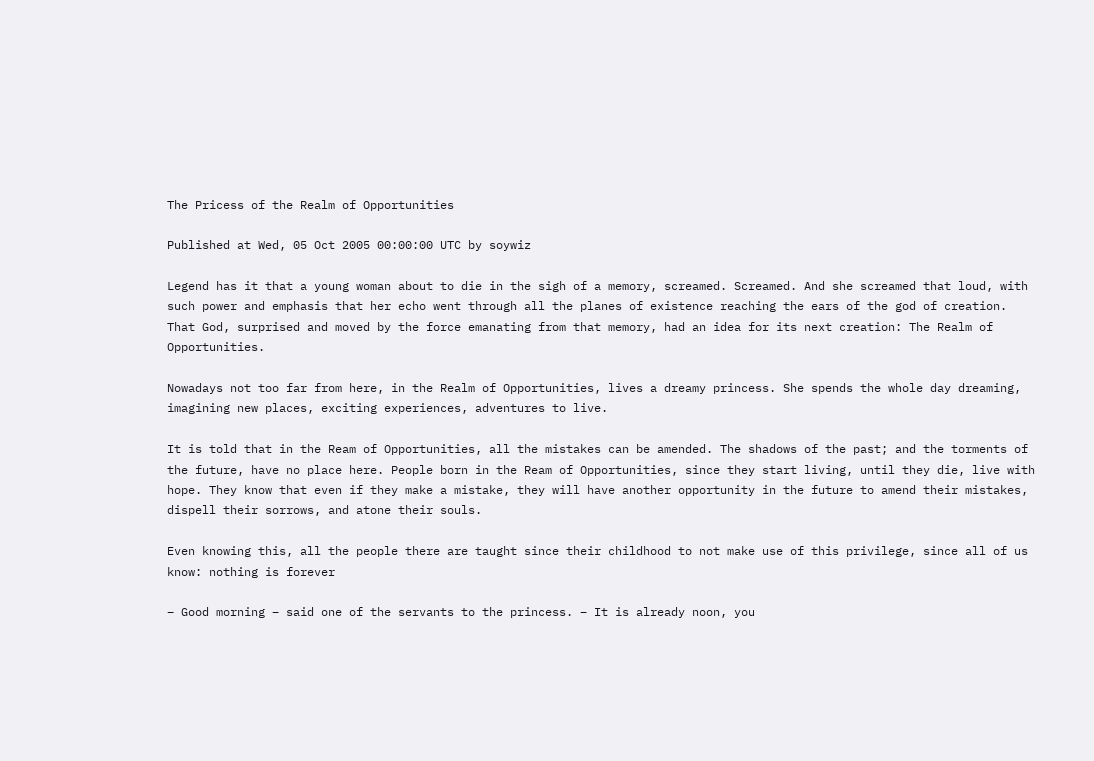The Pricess of the Realm of Opportunities

Published at Wed, 05 Oct 2005 00:00:00 UTC by soywiz

Legend has it that a young woman about to die in the sigh of a memory, screamed. Screamed. And she screamed that loud, with such power and emphasis that her echo went through all the planes of existence reaching the ears of the god of creation. That God, surprised and moved by the force emanating from that memory, had an idea for its next creation: The Realm of Opportunities.

Nowadays not too far from here, in the Realm of Opportunities, lives a dreamy princess. She spends the whole day dreaming, imagining new places, exciting experiences, adventures to live.

It is told that in the Ream of Opportunities, all the mistakes can be amended. The shadows of the past; and the torments of the future, have no place here. People born in the Ream of Opportunities, since they start living, until they die, live with hope. They know that even if they make a mistake, they will have another opportunity in the future to amend their mistakes, dispell their sorrows, and atone their souls.

Even knowing this, all the people there are taught since their childhood to not make use of this privilege, since all of us know: nothing is forever

– Good morning – said one of the servants to the princess. – It is already noon, you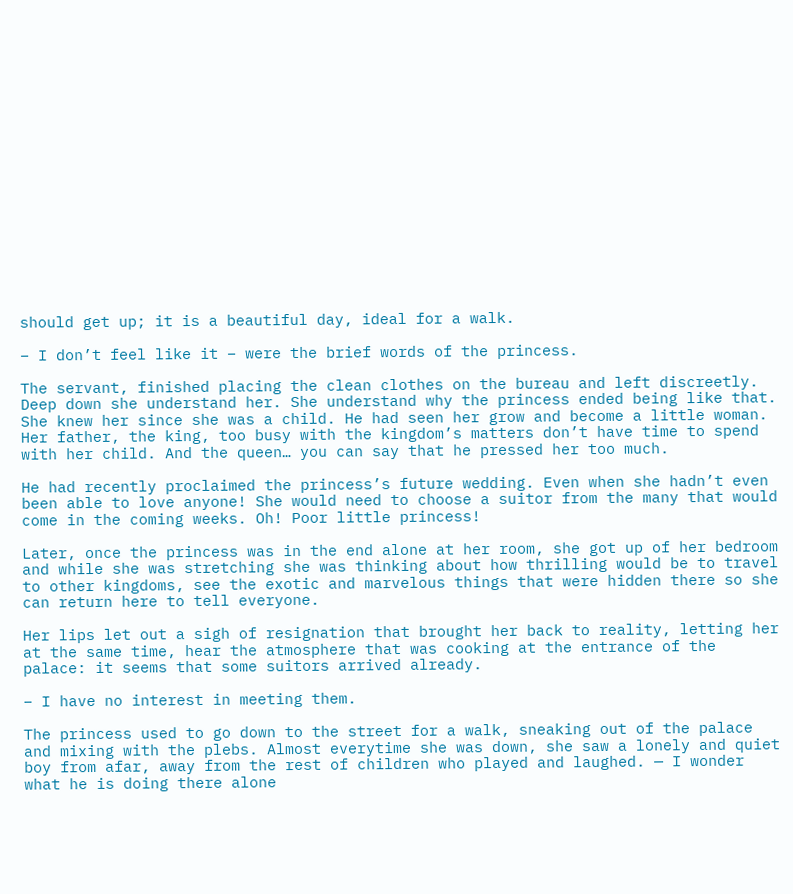should get up; it is a beautiful day, ideal for a walk.

– I don’t feel like it – were the brief words of the princess.

The servant, finished placing the clean clothes on the bureau and left discreetly. Deep down she understand her. She understand why the princess ended being like that. She knew her since she was a child. He had seen her grow and become a little woman. Her father, the king, too busy with the kingdom’s matters don’t have time to spend with her child. And the queen… you can say that he pressed her too much.

He had recently proclaimed the princess’s future wedding. Even when she hadn’t even been able to love anyone! She would need to choose a suitor from the many that would come in the coming weeks. Oh! Poor little princess!

Later, once the princess was in the end alone at her room, she got up of her bedroom and while she was stretching she was thinking about how thrilling would be to travel to other kingdoms, see the exotic and marvelous things that were hidden there so she can return here to tell everyone.

Her lips let out a sigh of resignation that brought her back to reality, letting her at the same time, hear the atmosphere that was cooking at the entrance of the palace: it seems that some suitors arrived already.

– I have no interest in meeting them.

The princess used to go down to the street for a walk, sneaking out of the palace and mixing with the plebs. Almost everytime she was down, she saw a lonely and quiet boy from afar, away from the rest of children who played and laughed. — I wonder what he is doing there alone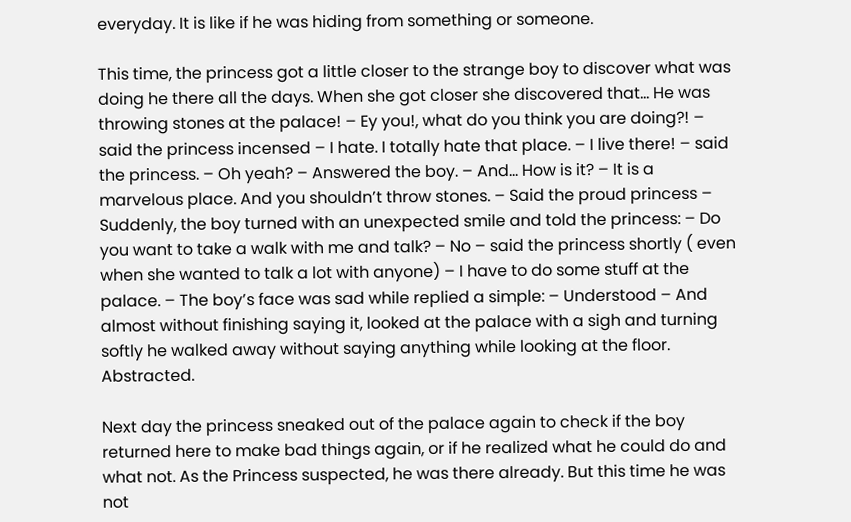everyday. It is like if he was hiding from something or someone.

This time, the princess got a little closer to the strange boy to discover what was doing he there all the days. When she got closer she discovered that… He was throwing stones at the palace! – Ey you!, what do you think you are doing?! – said the princess incensed – I hate. I totally hate that place. – I live there! – said the princess. – Oh yeah? – Answered the boy. – And… How is it? – It is a marvelous place. And you shouldn’t throw stones. – Said the proud princess – Suddenly, the boy turned with an unexpected smile and told the princess: – Do you want to take a walk with me and talk? – No – said the princess shortly ( even when she wanted to talk a lot with anyone) – I have to do some stuff at the palace. – The boy’s face was sad while replied a simple: – Understood – And almost without finishing saying it, looked at the palace with a sigh and turning softly he walked away without saying anything while looking at the floor. Abstracted.

Next day the princess sneaked out of the palace again to check if the boy returned here to make bad things again, or if he realized what he could do and what not. As the Princess suspected, he was there already. But this time he was not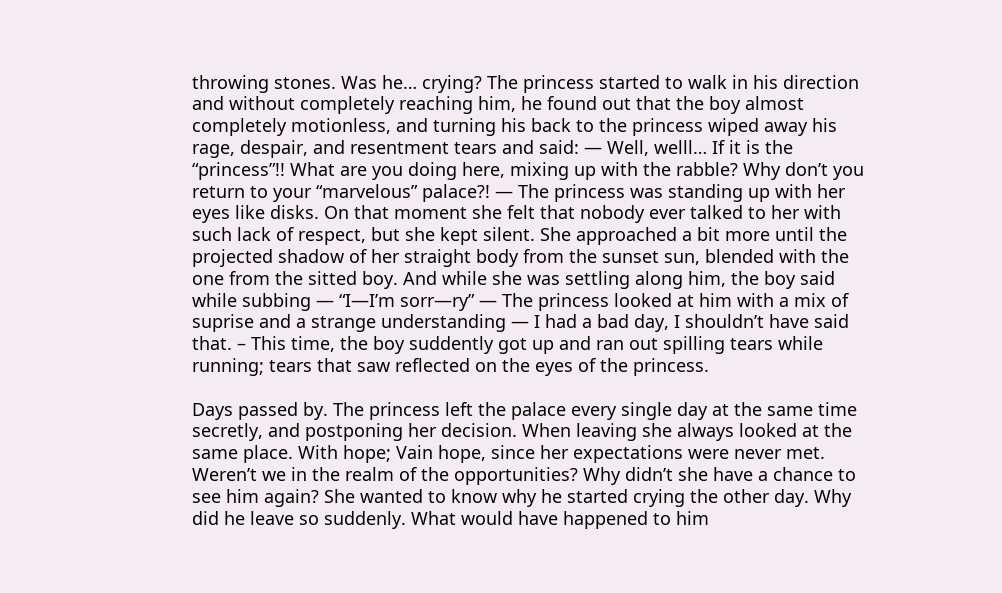throwing stones. Was he… crying? The princess started to walk in his direction and without completely reaching him, he found out that the boy almost completely motionless, and turning his back to the princess wiped away his rage, despair, and resentment tears and said: — Well, welll… If it is the “princess”!! What are you doing here, mixing up with the rabble? Why don’t you return to your “marvelous” palace?! — The princess was standing up with her eyes like disks. On that moment she felt that nobody ever talked to her with such lack of respect, but she kept silent. She approached a bit more until the projected shadow of her straight body from the sunset sun, blended with the one from the sitted boy. And while she was settling along him, the boy said while subbing — “I—I’m sorr—ry” — The princess looked at him with a mix of suprise and a strange understanding — I had a bad day, I shouldn’t have said that. – This time, the boy suddently got up and ran out spilling tears while running; tears that saw reflected on the eyes of the princess.

Days passed by. The princess left the palace every single day at the same time secretly, and postponing her decision. When leaving she always looked at the same place. With hope; Vain hope, since her expectations were never met. Weren’t we in the realm of the opportunities? Why didn’t she have a chance to see him again? She wanted to know why he started crying the other day. Why did he leave so suddenly. What would have happened to him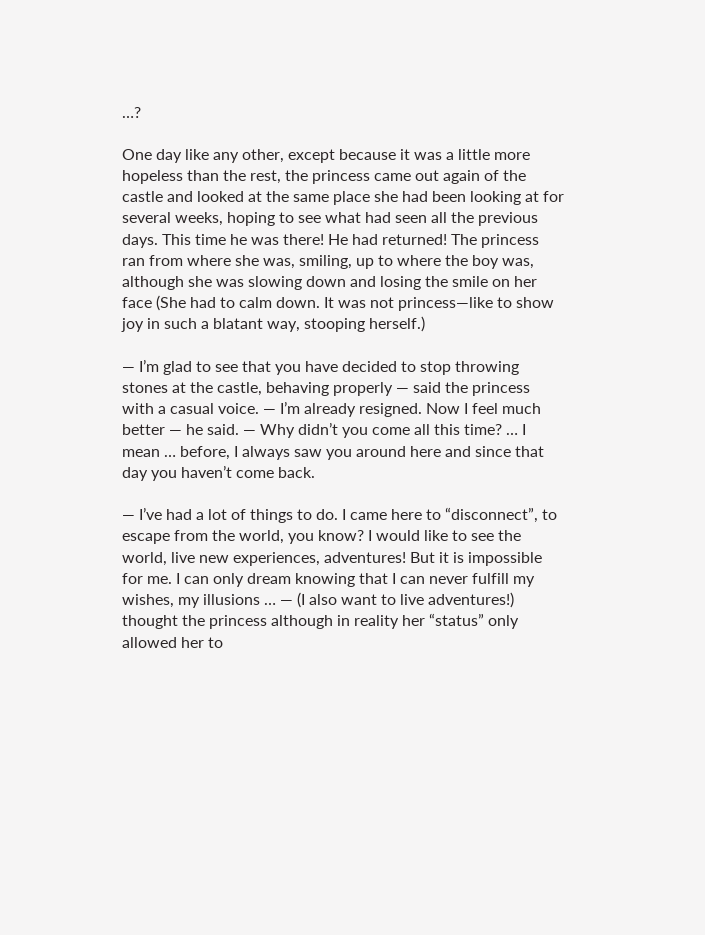…?

One day like any other, except because it was a little more hopeless than the rest, the princess came out again of the castle and looked at the same place she had been looking at for several weeks, hoping to see what had seen all the previous days. This time he was there! He had returned! The princess ran from where she was, smiling, up to where the boy was, although she was slowing down and losing the smile on her face (She had to calm down. It was not princess—like to show joy in such a blatant way, stooping herself.)

— I’m glad to see that you have decided to stop throwing stones at the castle, behaving properly — said the princess with a casual voice. — I’m already resigned. Now I feel much better — he said. — Why didn’t you come all this time? … I mean … before, I always saw you around here and since that day you haven’t come back.

— I’ve had a lot of things to do. I came here to “disconnect”, to escape from the world, you know? I would like to see the world, live new experiences, adventures! But it is impossible for me. I can only dream knowing that I can never fulfill my wishes, my illusions … — (I also want to live adventures!) thought the princess although in reality her “status” only allowed her to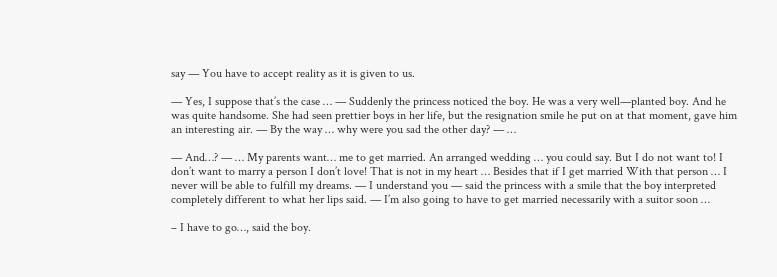say — You have to accept reality as it is given to us.

— Yes, I suppose that’s the case … — Suddenly the princess noticed the boy. He was a very well—planted boy. And he was quite handsome. She had seen prettier boys in her life, but the resignation smile he put on at that moment, gave him an interesting air. — By the way … why were you sad the other day? — …

— And…? — … My parents want… me to get married. An arranged wedding … you could say. But I do not want to! I don’t want to marry a person I don’t love! That is not in my heart … Besides that if I get married With that person … I never will be able to fulfill my dreams. — I understand you — said the princess with a smile that the boy interpreted completely different to what her lips said. — I’m also going to have to get married necessarily with a suitor soon …

– I have to go…, said the boy.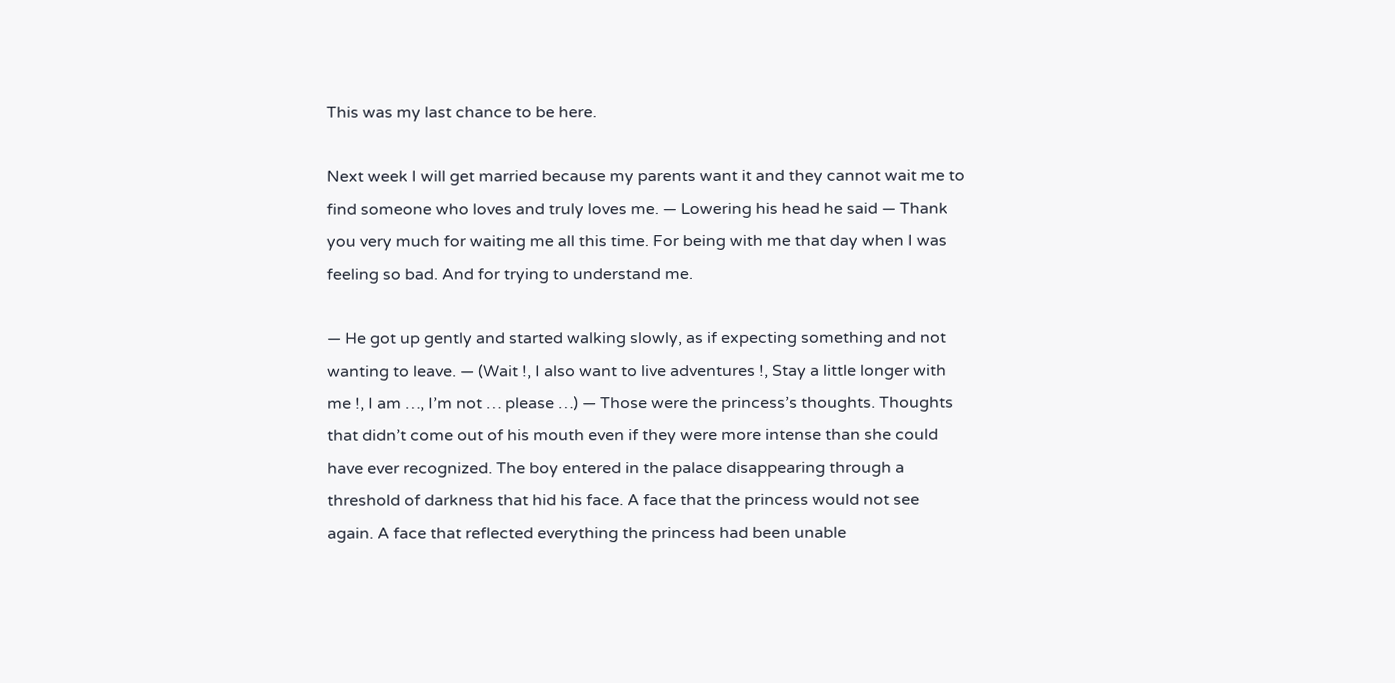This was my last chance to be here.

Next week I will get married because my parents want it and they cannot wait me to find someone who loves and truly loves me. — Lowering his head he said — Thank you very much for waiting me all this time. For being with me that day when I was feeling so bad. And for trying to understand me.

— He got up gently and started walking slowly, as if expecting something and not wanting to leave. — (Wait !, I also want to live adventures !, Stay a little longer with me !, I am …, I’m not … please …) — Those were the princess’s thoughts. Thoughts that didn’t come out of his mouth even if they were more intense than she could have ever recognized. The boy entered in the palace disappearing through a threshold of darkness that hid his face. A face that the princess would not see again. A face that reflected everything the princess had been unable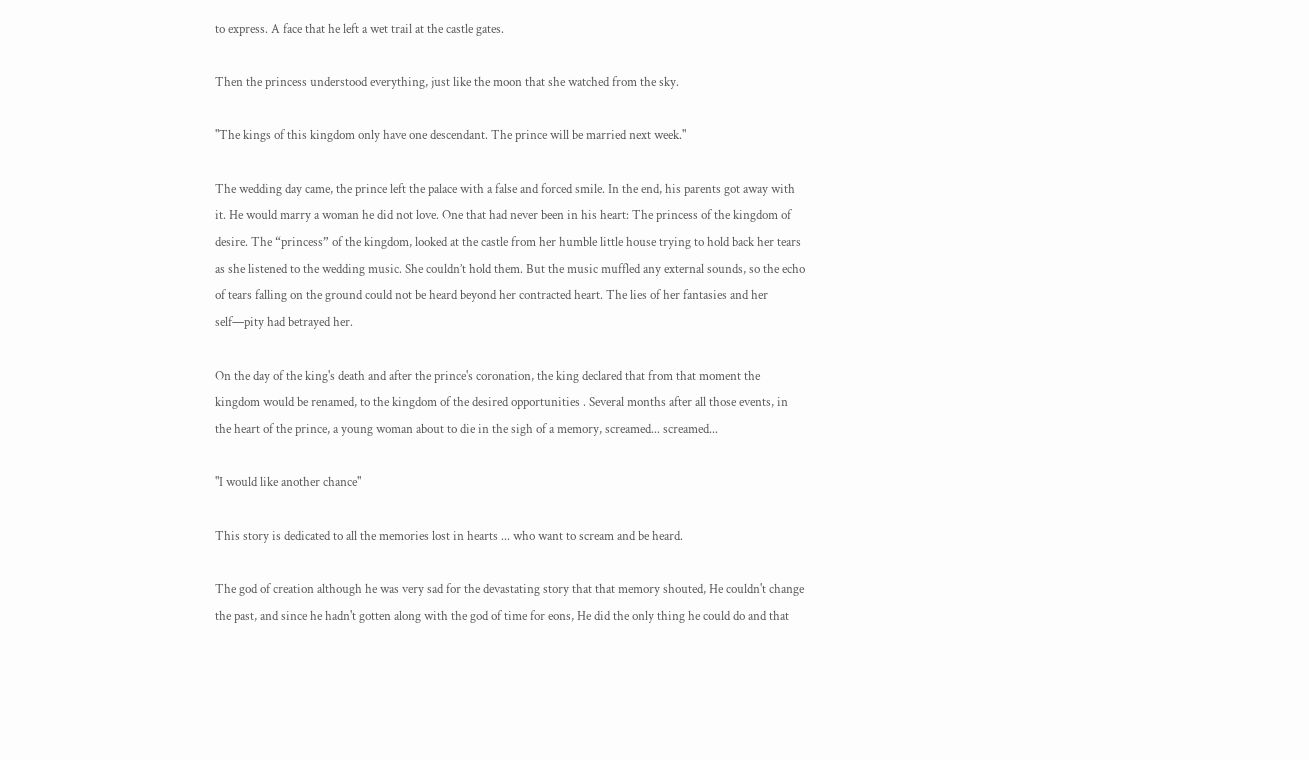to express. A face that he left a wet trail at the castle gates.

Then the princess understood everything, just like the moon that she watched from the sky.

"The kings of this kingdom only have one descendant. The prince will be married next week."

The wedding day came, the prince left the palace with a false and forced smile. In the end, his parents got away with it. He would marry a woman he did not love. One that had never been in his heart: The princess of the kingdom of desire. The “princess” of the kingdom, looked at the castle from her humble little house trying to hold back her tears as she listened to the wedding music. She couldn’t hold them. But the music muffled any external sounds, so the echo of tears falling on the ground could not be heard beyond her contracted heart. The lies of her fantasies and her self—pity had betrayed her.

On the day of the king's death and after the prince's coronation, the king declared that from that moment the kingdom would be renamed, to the kingdom of the desired opportunities . Several months after all those events, in the heart of the prince, a young woman about to die in the sigh of a memory, screamed... screamed...

"I would like another chance"

This story is dedicated to all the memories lost in hearts ... who want to scream and be heard.

The god of creation although he was very sad for the devastating story that that memory shouted, He couldn't change the past, and since he hadn't gotten along with the god of time for eons, He did the only thing he could do and that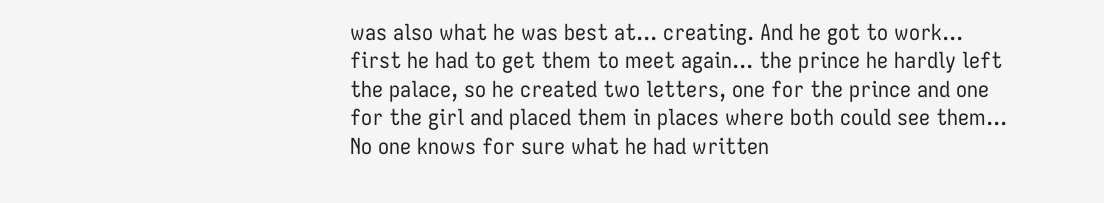was also what he was best at... creating. And he got to work... first he had to get them to meet again... the prince he hardly left the palace, so he created two letters, one for the prince and one for the girl and placed them in places where both could see them... No one knows for sure what he had written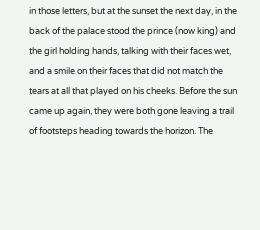in those letters, but at the sunset the next day, in the back of the palace stood the prince (now king) and the girl holding hands, talking with their faces wet, and a smile on their faces that did not match the tears at all that played on his cheeks. Before the sun came up again, they were both gone leaving a trail of footsteps heading towards the horizon. The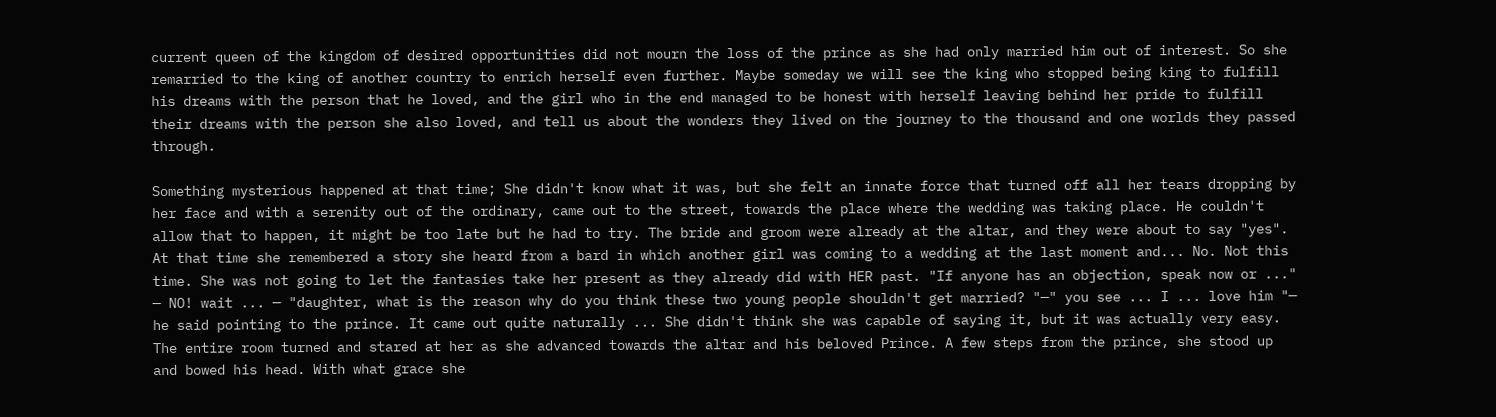current queen of the kingdom of desired opportunities did not mourn the loss of the prince as she had only married him out of interest. So she remarried to the king of another country to enrich herself even further. Maybe someday we will see the king who stopped being king to fulfill his dreams with the person that he loved, and the girl who in the end managed to be honest with herself leaving behind her pride to fulfill their dreams with the person she also loved, and tell us about the wonders they lived on the journey to the thousand and one worlds they passed through.

Something mysterious happened at that time; She didn't know what it was, but she felt an innate force that turned off all her tears dropping by her face and with a serenity out of the ordinary, came out to the street, towards the place where the wedding was taking place. He couldn't allow that to happen, it might be too late but he had to try. The bride and groom were already at the altar, and they were about to say "yes". At that time she remembered a story she heard from a bard in which another girl was coming to a wedding at the last moment and... No. Not this time. She was not going to let the fantasies take her present as they already did with HER past. "If anyone has an objection, speak now or ..." — NO! wait ... — "daughter, what is the reason why do you think these two young people shouldn't get married? "—" you see ... I ... love him "— he said pointing to the prince. It came out quite naturally ... She didn't think she was capable of saying it, but it was actually very easy. The entire room turned and stared at her as she advanced towards the altar and his beloved Prince. A few steps from the prince, she stood up and bowed his head. With what grace she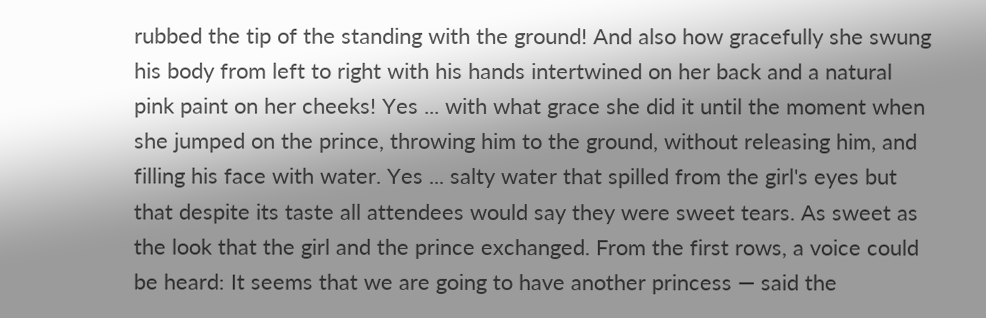rubbed the tip of the standing with the ground! And also how gracefully she swung his body from left to right with his hands intertwined on her back and a natural pink paint on her cheeks! Yes ... with what grace she did it until the moment when she jumped on the prince, throwing him to the ground, without releasing him, and filling his face with water. Yes ... salty water that spilled from the girl's eyes but that despite its taste all attendees would say they were sweet tears. As sweet as the look that the girl and the prince exchanged. From the first rows, a voice could be heard: It seems that we are going to have another princess — said the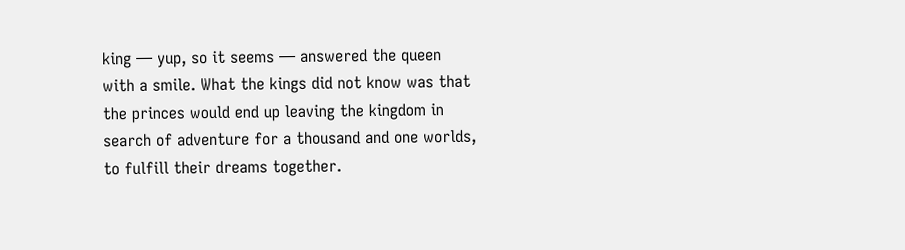king — yup, so it seems — answered the queen with a smile. What the kings did not know was that the princes would end up leaving the kingdom in search of adventure for a thousand and one worlds, to fulfill their dreams together.